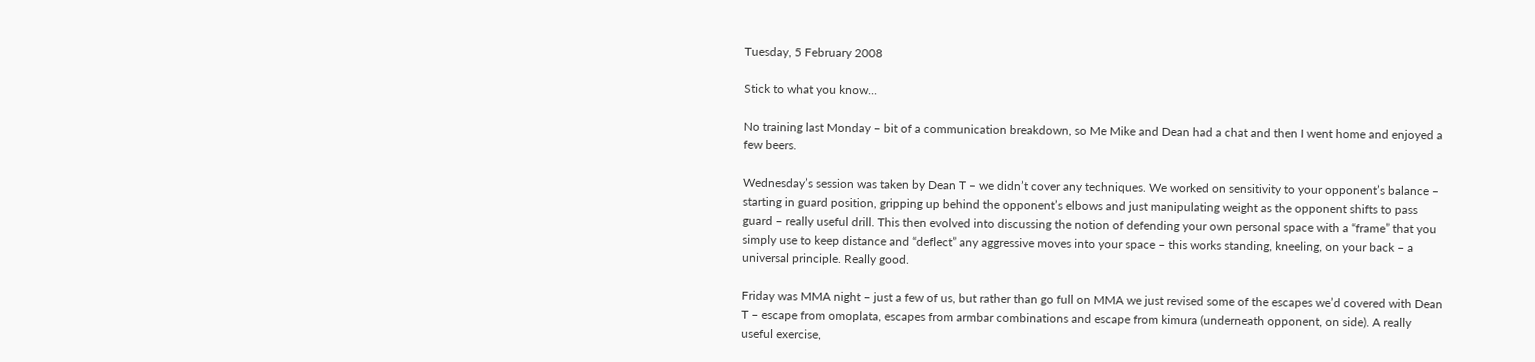Tuesday, 5 February 2008

Stick to what you know...

No training last Monday – bit of a communication breakdown, so Me Mike and Dean had a chat and then I went home and enjoyed a few beers.

Wednesday’s session was taken by Dean T – we didn’t cover any techniques. We worked on sensitivity to your opponent’s balance – starting in guard position, gripping up behind the opponent’s elbows and just manipulating weight as the opponent shifts to pass guard – really useful drill. This then evolved into discussing the notion of defending your own personal space with a “frame” that you simply use to keep distance and “deflect” any aggressive moves into your space – this works standing, kneeling, on your back – a universal principle. Really good.

Friday was MMA night – just a few of us, but rather than go full on MMA we just revised some of the escapes we’d covered with Dean T – escape from omoplata, escapes from armbar combinations and escape from kimura (underneath opponent, on side). A really useful exercise,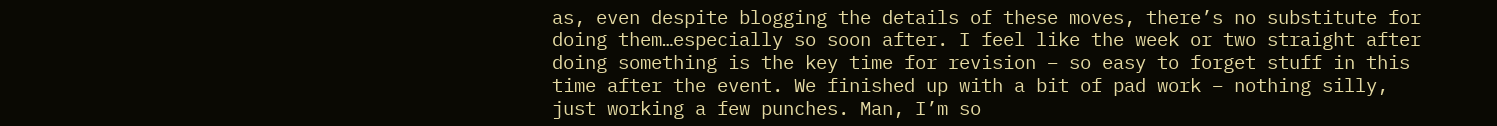as, even despite blogging the details of these moves, there’s no substitute for doing them…especially so soon after. I feel like the week or two straight after doing something is the key time for revision – so easy to forget stuff in this time after the event. We finished up with a bit of pad work – nothing silly, just working a few punches. Man, I’m so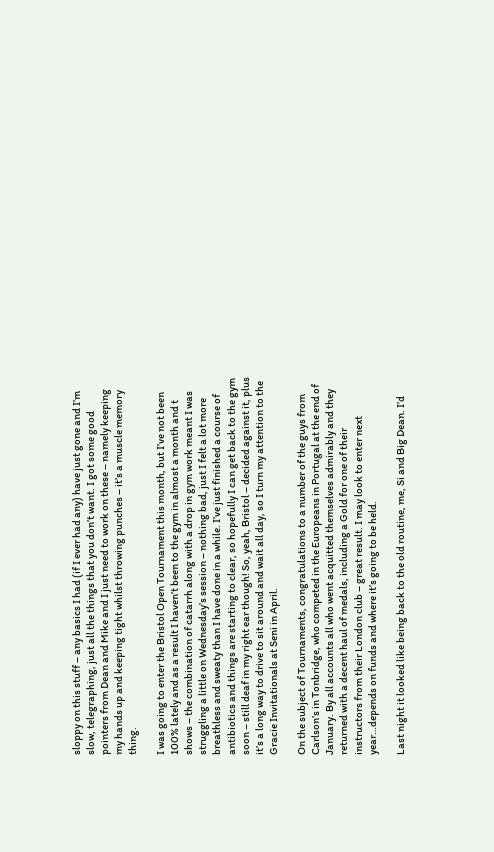sloppy on this stuff – any basics I had (if I ever had any) have just gone and I’m slow, telegraphing, just all the things that you don’t want. I got some good pointers from Dean and Mike and I just need to work on these – namely keeping my hands up and keeping tight whilst throwing punches – it’s a muscle memory thing.

I was going to enter the Bristol Open Tournament this month, but I’ve not been 100% lately and as a result I haven’t been to the gym in almost a month and t shows – the combination of catarrh along with a drop in gym work meant I was struggling a little on Wednesday’s session – nothing bad, just I felt a lot more breathless and sweaty than I have done in a while. I’ve just finished a course of antibiotics and things are starting to clear, so hopefully I can get back to the gym soon – still deaf in my right ear though! So, yeah, Bristol – decided against it, plus it’s a long way to drive to sit around and wait all day, so I turn my attention to the Gracie Invitationals at Seni in April.

On the subject of Tournaments, congratulations to a number of the guys from Carlson’s in Tonbridge, who competed in the Europeans in Portugal at the end of January. By all accounts all who went acquitted themselves admirably and they returned with a decent haul of medals, including a Gold for one of their instructors from their London club – great result. I may look to enter next year…depends on funds and where it’s going to be held.

Last night it looked like being back to the old routine, me, Si and Big Dean. I’d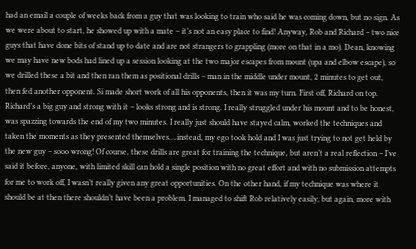had an email a couple of weeks back from a guy that was looking to train who said he was coming down, but no sign. As we were about to start, he showed up with a mate – it’s not an easy place to find! Anyway, Rob and Richard – two nice guys that have done bits of stand up to date and are not strangers to grappling (more on that in a mo). Dean, knowing we may have new bods had lined up a session looking at the two major escapes from mount (upa and elbow escape), so we drilled these a bit and then ran them as positional drills – man in the middle under mount, 2 minutes to get out, then fed another opponent. Si made short work of all his opponents, then it was my turn. First off, Richard on top. Richard’s a big guy and strong with it – looks strong and is strong. I really struggled under his mount and to be honest, was spazzing towards the end of my two minutes. I really just should have stayed calm, worked the techniques and taken the moments as they presented themselves….instead, my ego took hold and I was just trying to not get held by the new guy – sooo wrong! Of course, these drills are great for training the technique, but aren’t a real reflection – I’ve said it before, anyone, with limited skill can hold a single position with no great effort and with no submission attempts for me to work off, I wasn’t really given any great opportunities. On the other hand, if my technique was where it should be at then there shouldn’t have been a problem. I managed to shift Rob relatively easily, but again, more with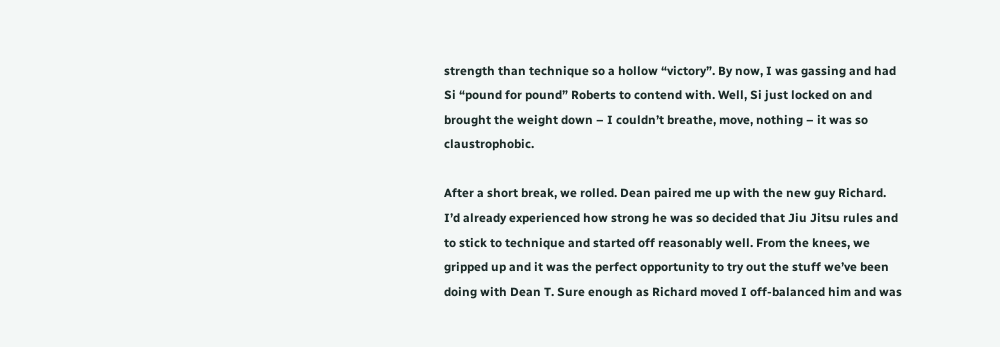strength than technique so a hollow “victory”. By now, I was gassing and had Si “pound for pound” Roberts to contend with. Well, Si just locked on and brought the weight down – I couldn’t breathe, move, nothing – it was so claustrophobic.

After a short break, we rolled. Dean paired me up with the new guy Richard. I’d already experienced how strong he was so decided that Jiu Jitsu rules and to stick to technique and started off reasonably well. From the knees, we gripped up and it was the perfect opportunity to try out the stuff we’ve been doing with Dean T. Sure enough as Richard moved I off-balanced him and was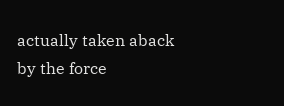actually taken aback by the force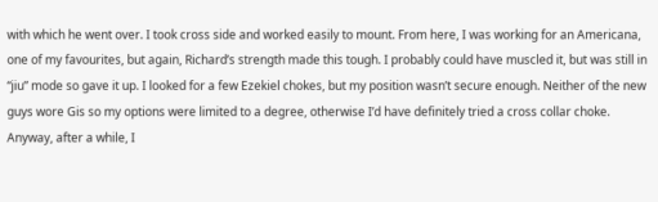with which he went over. I took cross side and worked easily to mount. From here, I was working for an Americana, one of my favourites, but again, Richard’s strength made this tough. I probably could have muscled it, but was still in “jiu” mode so gave it up. I looked for a few Ezekiel chokes, but my position wasn’t secure enough. Neither of the new guys wore Gis so my options were limited to a degree, otherwise I’d have definitely tried a cross collar choke. Anyway, after a while, I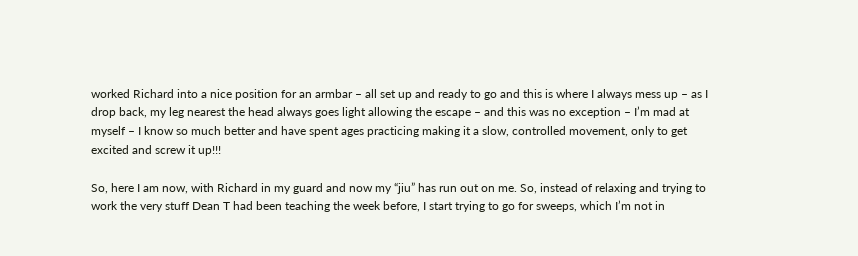worked Richard into a nice position for an armbar – all set up and ready to go and this is where I always mess up – as I drop back, my leg nearest the head always goes light allowing the escape – and this was no exception – I’m mad at myself – I know so much better and have spent ages practicing making it a slow, controlled movement, only to get excited and screw it up!!!

So, here I am now, with Richard in my guard and now my “jiu” has run out on me. So, instead of relaxing and trying to work the very stuff Dean T had been teaching the week before, I start trying to go for sweeps, which I’m not in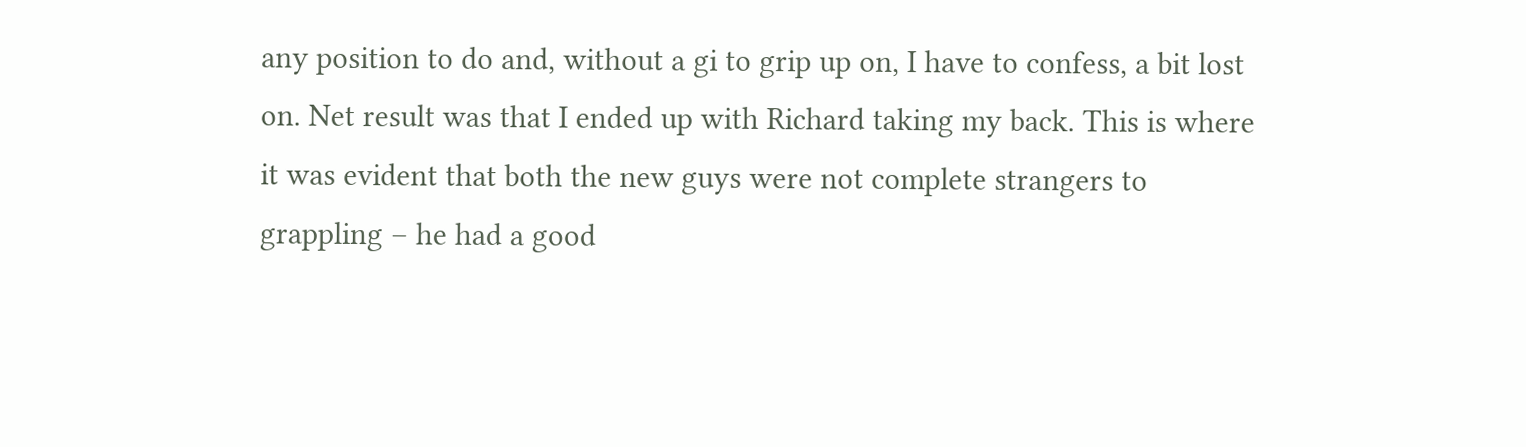any position to do and, without a gi to grip up on, I have to confess, a bit lost on. Net result was that I ended up with Richard taking my back. This is where it was evident that both the new guys were not complete strangers to grappling – he had a good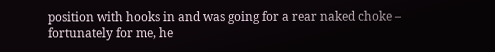position with hooks in and was going for a rear naked choke – fortunately for me, he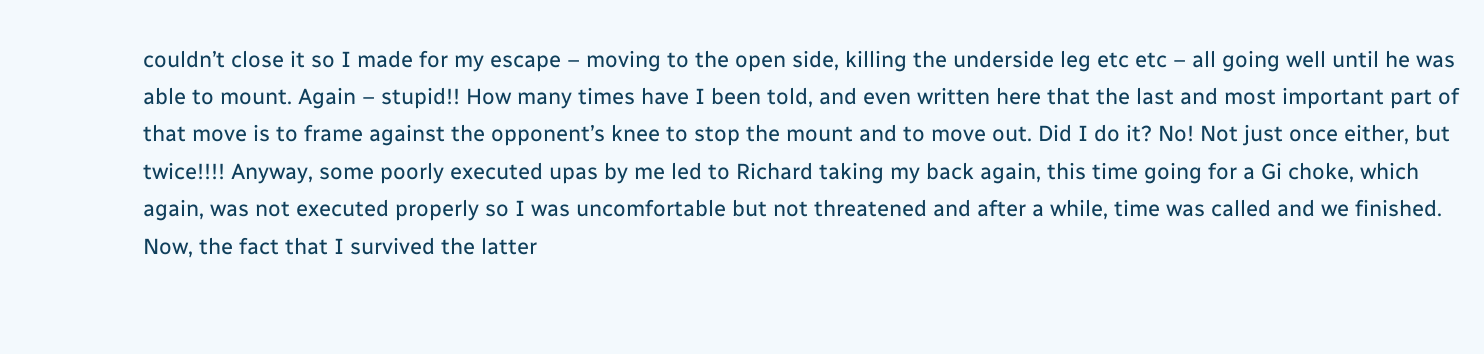couldn’t close it so I made for my escape – moving to the open side, killing the underside leg etc etc – all going well until he was able to mount. Again – stupid!! How many times have I been told, and even written here that the last and most important part of that move is to frame against the opponent’s knee to stop the mount and to move out. Did I do it? No! Not just once either, but twice!!!! Anyway, some poorly executed upas by me led to Richard taking my back again, this time going for a Gi choke, which again, was not executed properly so I was uncomfortable but not threatened and after a while, time was called and we finished. Now, the fact that I survived the latter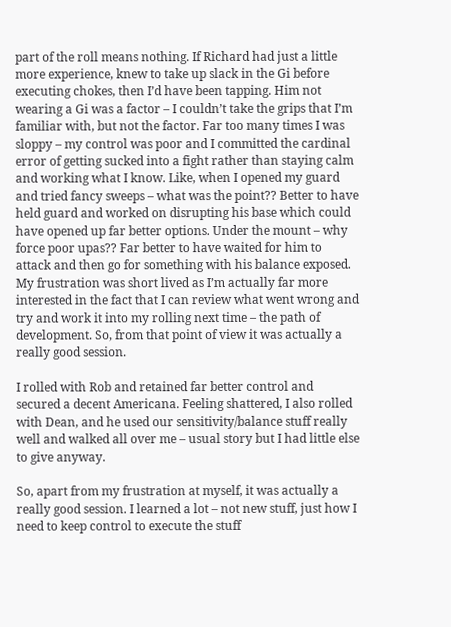part of the roll means nothing. If Richard had just a little more experience, knew to take up slack in the Gi before executing chokes, then I’d have been tapping. Him not wearing a Gi was a factor – I couldn’t take the grips that I’m familiar with, but not the factor. Far too many times I was sloppy – my control was poor and I committed the cardinal error of getting sucked into a fight rather than staying calm and working what I know. Like, when I opened my guard and tried fancy sweeps – what was the point?? Better to have held guard and worked on disrupting his base which could have opened up far better options. Under the mount – why force poor upas?? Far better to have waited for him to attack and then go for something with his balance exposed. My frustration was short lived as I’m actually far more interested in the fact that I can review what went wrong and try and work it into my rolling next time – the path of development. So, from that point of view it was actually a really good session.

I rolled with Rob and retained far better control and secured a decent Americana. Feeling shattered, I also rolled with Dean, and he used our sensitivity/balance stuff really well and walked all over me – usual story but I had little else to give anyway.

So, apart from my frustration at myself, it was actually a really good session. I learned a lot – not new stuff, just how I need to keep control to execute the stuff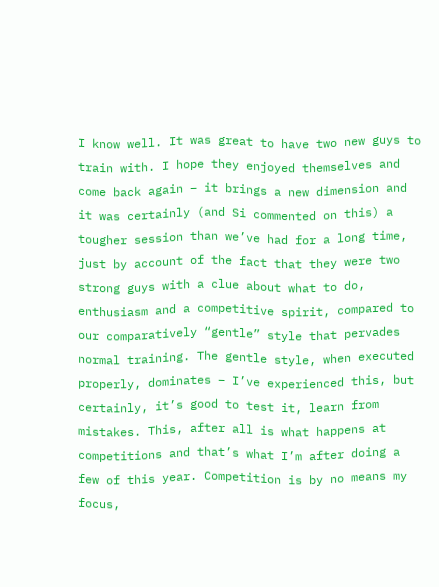I know well. It was great to have two new guys to train with. I hope they enjoyed themselves and come back again – it brings a new dimension and it was certainly (and Si commented on this) a tougher session than we’ve had for a long time, just by account of the fact that they were two strong guys with a clue about what to do, enthusiasm and a competitive spirit, compared to our comparatively “gentle” style that pervades normal training. The gentle style, when executed properly, dominates – I’ve experienced this, but certainly, it’s good to test it, learn from mistakes. This, after all is what happens at competitions and that’s what I’m after doing a few of this year. Competition is by no means my focus,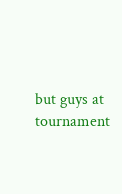but guys at tournament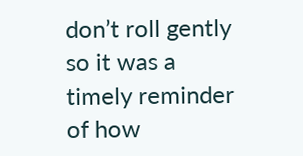don’t roll gently so it was a timely reminder of how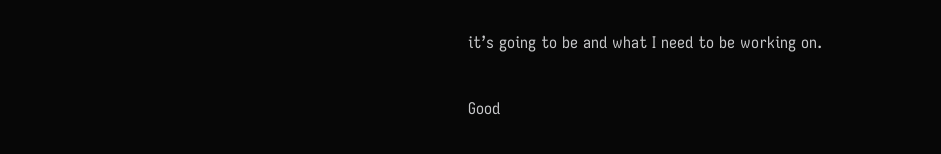it’s going to be and what I need to be working on.

Good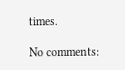times.

No comments: